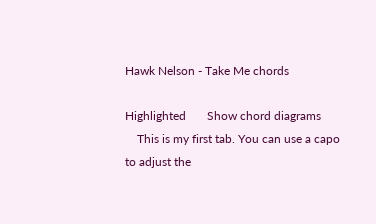Hawk Nelson - Take Me chords

Highlighted       Show chord diagrams
    This is my first tab. You can use a capo to adjust the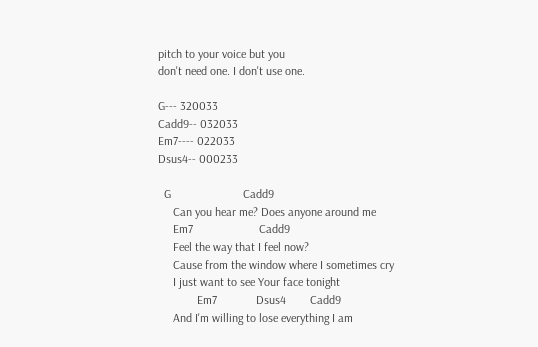pitch to your voice but you
don't need one. I don't use one.

G--- 320033
Cadd9-- 032033
Em7---- 022033
Dsus4-- 000233

  G                        Cadd9
     Can you hear me? Does anyone around me
     Em7                      Cadd9
     Feel the way that I feel now?
     Cause from the window where I sometimes cry
     I just want to see Your face tonight
             Em7             Dsus4        Cadd9
     And I'm willing to lose everything I am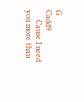G                   Cadd9
     Cause I need you more than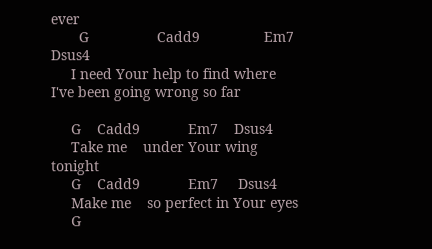ever
       G                 Cadd9                Em7            Dsus4
     I need Your help to find where I've been going wrong so far

     G    Cadd9            Em7    Dsus4
     Take me    under Your wing tonight
     G    Cadd9            Em7     Dsus4
     Make me    so perfect in Your eyes
     G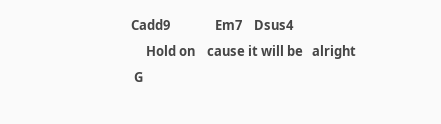Cadd9               Em7    Dsus4
     Hold on    cause it will be   alright
 G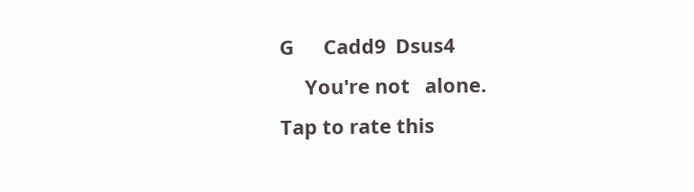G      Cadd9  Dsus4
     You're not   alone.
Tap to rate this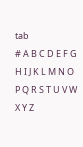tab
# A B C D E F G H I J K L M N O P Q R S T U V W X Y Z